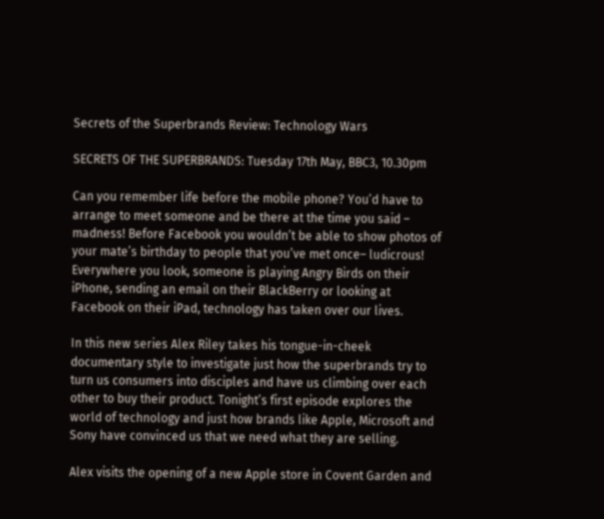Secrets of the Superbrands Review: Technology Wars

SECRETS OF THE SUPERBRANDS: Tuesday 17th May, BBC3, 10.30pm

Can you remember life before the mobile phone? You’d have to arrange to meet someone and be there at the time you said – madness! Before Facebook you wouldn’t be able to show photos of your mate’s birthday to people that you’ve met once– ludicrous! Everywhere you look, someone is playing Angry Birds on their iPhone, sending an email on their BlackBerry or looking at Facebook on their iPad, technology has taken over our lives.

In this new series Alex Riley takes his tongue-in-cheek documentary style to investigate just how the superbrands try to turn us consumers into disciples and have us climbing over each other to buy their product. Tonight’s first episode explores the world of technology and just how brands like Apple, Microsoft and Sony have convinced us that we need what they are selling.

Alex visits the opening of a new Apple store in Covent Garden and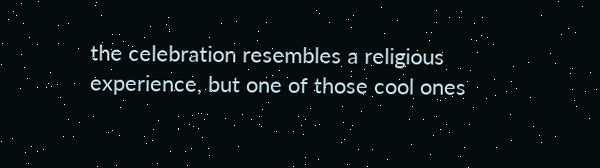the celebration resembles a religious experience, but one of those cool ones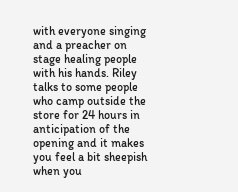with everyone singing and a preacher on stage healing people with his hands. Riley talks to some people who camp outside the store for 24 hours in anticipation of the opening and it makes you feel a bit sheepish when you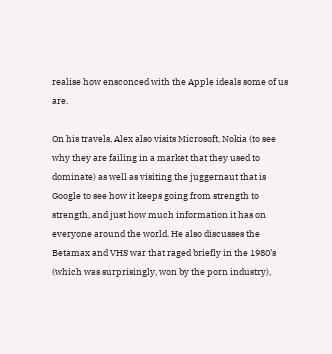realise how ensconced with the Apple ideals some of us are.

On his travels, Alex also visits Microsoft, Nokia (to see why they are failing in a market that they used to dominate) as well as visiting the juggernaut that is Google to see how it keeps going from strength to strength, and just how much information it has on everyone around the world. He also discusses the Betamax and VHS war that raged briefly in the 1980’s (which was surprisingly, won by the porn industry),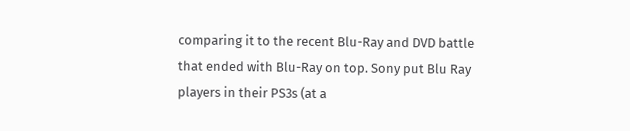comparing it to the recent Blu-Ray and DVD battle that ended with Blu-Ray on top. Sony put Blu Ray players in their PS3s (at a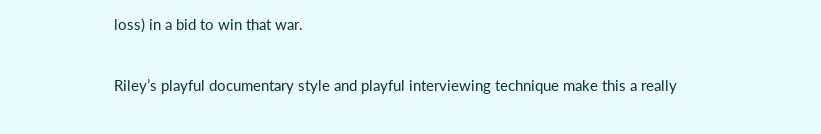loss) in a bid to win that war.

Riley’s playful documentary style and playful interviewing technique make this a really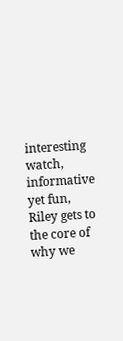interesting watch, informative yet fun, Riley gets to the core of why we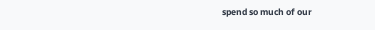spend so much of our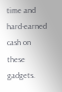time and hard-earned cash on these gadgets.